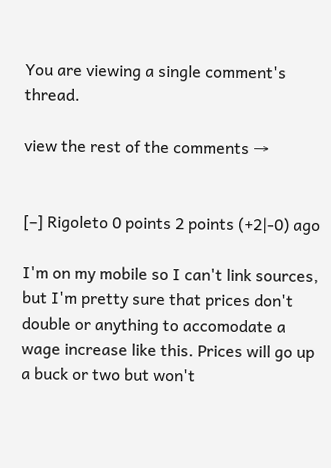You are viewing a single comment's thread.

view the rest of the comments →


[–] Rigoleto 0 points 2 points (+2|-0) ago

I'm on my mobile so I can't link sources, but I'm pretty sure that prices don't double or anything to accomodate a wage increase like this. Prices will go up a buck or two but won't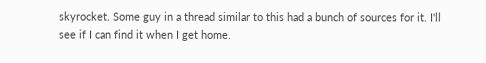skyrocket. Some guy in a thread similar to this had a bunch of sources for it. I'll see if I can find it when I get home.